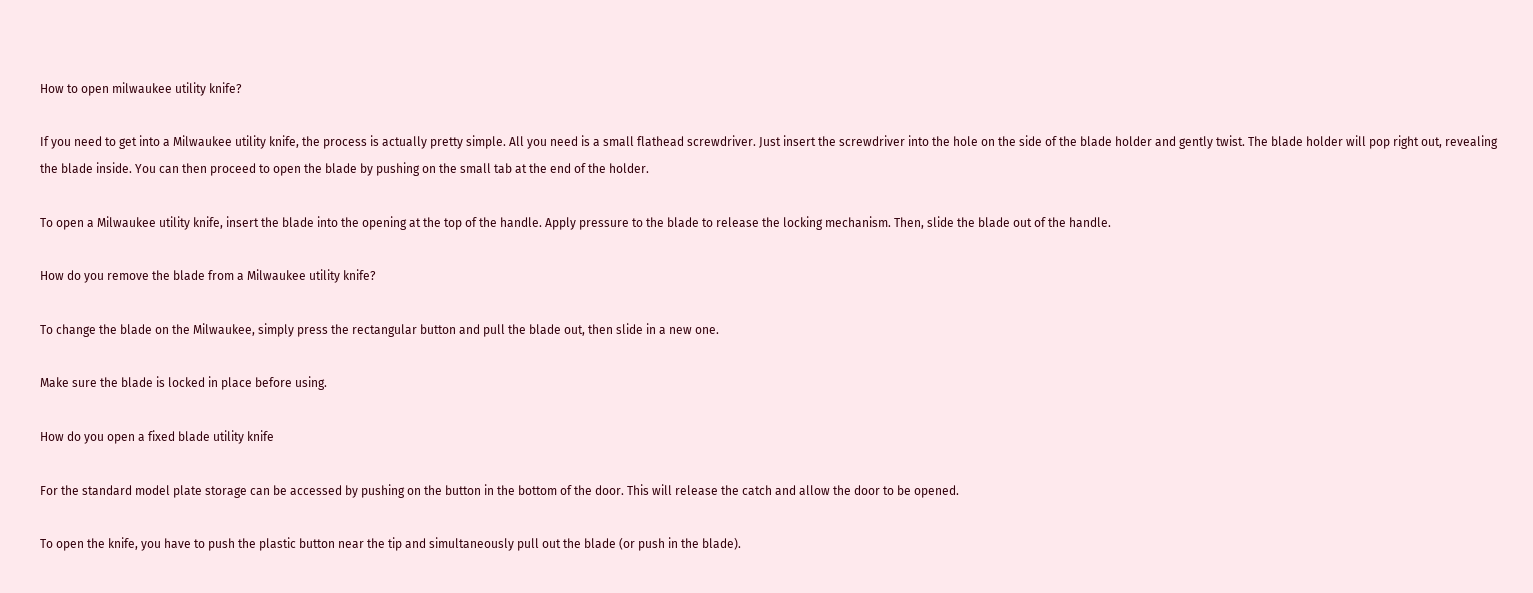How to open milwaukee utility knife?

If you need to get into a Milwaukee utility knife, the process is actually pretty simple. All you need is a small flathead screwdriver. Just insert the screwdriver into the hole on the side of the blade holder and gently twist. The blade holder will pop right out, revealing the blade inside. You can then proceed to open the blade by pushing on the small tab at the end of the holder.

To open a Milwaukee utility knife, insert the blade into the opening at the top of the handle. Apply pressure to the blade to release the locking mechanism. Then, slide the blade out of the handle.

How do you remove the blade from a Milwaukee utility knife?

To change the blade on the Milwaukee, simply press the rectangular button and pull the blade out, then slide in a new one.

Make sure the blade is locked in place before using.

How do you open a fixed blade utility knife

For the standard model plate storage can be accessed by pushing on the button in the bottom of the door. This will release the catch and allow the door to be opened.

To open the knife, you have to push the plastic button near the tip and simultaneously pull out the blade (or push in the blade).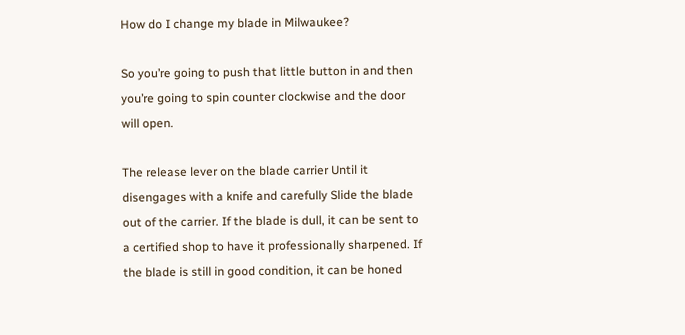How do I change my blade in Milwaukee?

So you’re going to push that little button in and then you’re going to spin counter clockwise and the door will open.

The release lever on the blade carrier Until it disengages with a knife and carefully Slide the blade out of the carrier. If the blade is dull, it can be sent to a certified shop to have it professionally sharpened. If the blade is still in good condition, it can be honed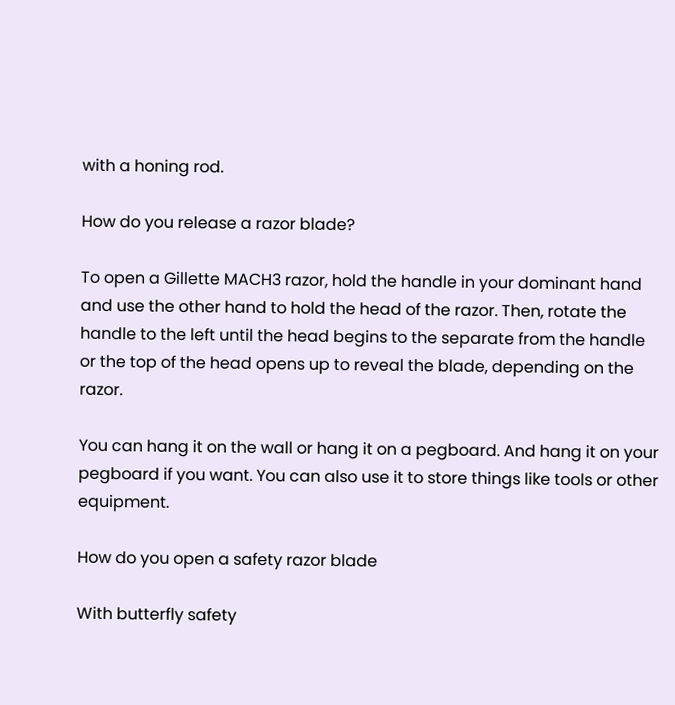with a honing rod.

How do you release a razor blade?

To open a Gillette MACH3 razor, hold the handle in your dominant hand and use the other hand to hold the head of the razor. Then, rotate the handle to the left until the head begins to the separate from the handle or the top of the head opens up to reveal the blade, depending on the razor.

You can hang it on the wall or hang it on a pegboard. And hang it on your pegboard if you want. You can also use it to store things like tools or other equipment.

How do you open a safety razor blade

With butterfly safety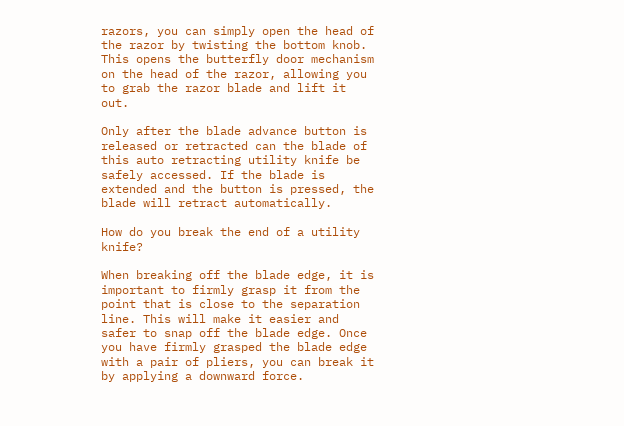razors, you can simply open the head of the razor by twisting the bottom knob. This opens the butterfly door mechanism on the head of the razor, allowing you to grab the razor blade and lift it out.

Only after the blade advance button is released or retracted can the blade of this auto retracting utility knife be safely accessed. If the blade is extended and the button is pressed, the blade will retract automatically.

How do you break the end of a utility knife?

When breaking off the blade edge, it is important to firmly grasp it from the point that is close to the separation line. This will make it easier and safer to snap off the blade edge. Once you have firmly grasped the blade edge with a pair of pliers, you can break it by applying a downward force.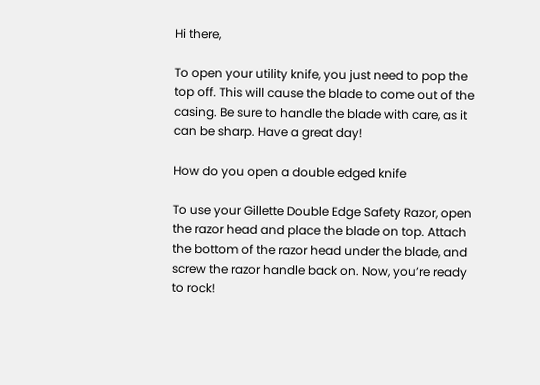Hi there,

To open your utility knife, you just need to pop the top off. This will cause the blade to come out of the casing. Be sure to handle the blade with care, as it can be sharp. Have a great day!

How do you open a double edged knife

To use your Gillette Double Edge Safety Razor, open the razor head and place the blade on top. Attach the bottom of the razor head under the blade, and screw the razor handle back on. Now, you’re ready to rock!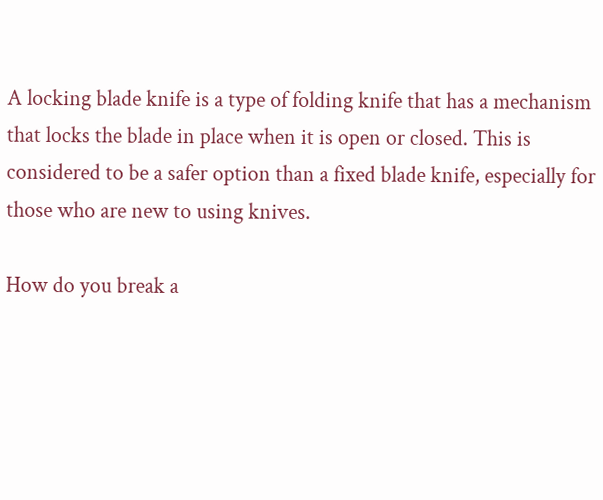A locking blade knife is a type of folding knife that has a mechanism that locks the blade in place when it is open or closed. This is considered to be a safer option than a fixed blade knife, especially for those who are new to using knives.

How do you break a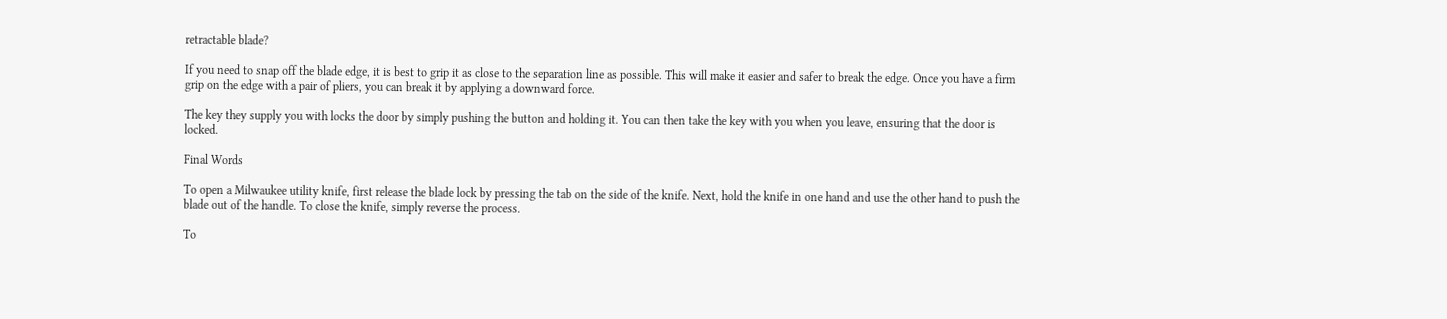retractable blade?

If you need to snap off the blade edge, it is best to grip it as close to the separation line as possible. This will make it easier and safer to break the edge. Once you have a firm grip on the edge with a pair of pliers, you can break it by applying a downward force.

The key they supply you with locks the door by simply pushing the button and holding it. You can then take the key with you when you leave, ensuring that the door is locked.

Final Words

To open a Milwaukee utility knife, first release the blade lock by pressing the tab on the side of the knife. Next, hold the knife in one hand and use the other hand to push the blade out of the handle. To close the knife, simply reverse the process.

To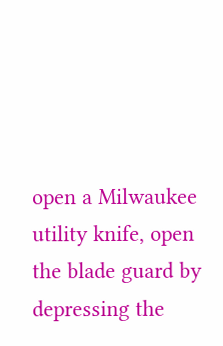open a Milwaukee utility knife, open the blade guard by depressing the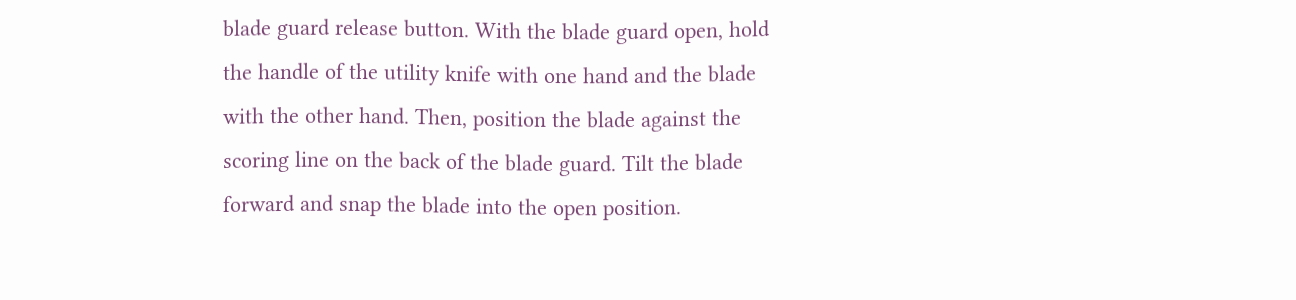blade guard release button. With the blade guard open, hold the handle of the utility knife with one hand and the blade with the other hand. Then, position the blade against the scoring line on the back of the blade guard. Tilt the blade forward and snap the blade into the open position.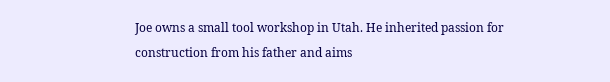Joe owns a small tool workshop in Utah. He inherited passion for construction from his father and aims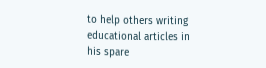to help others writing educational articles in his spare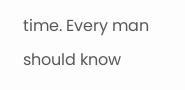time. Every man should know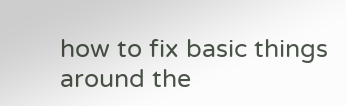how to fix basic things around the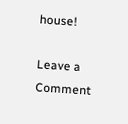house!

Leave a Comment